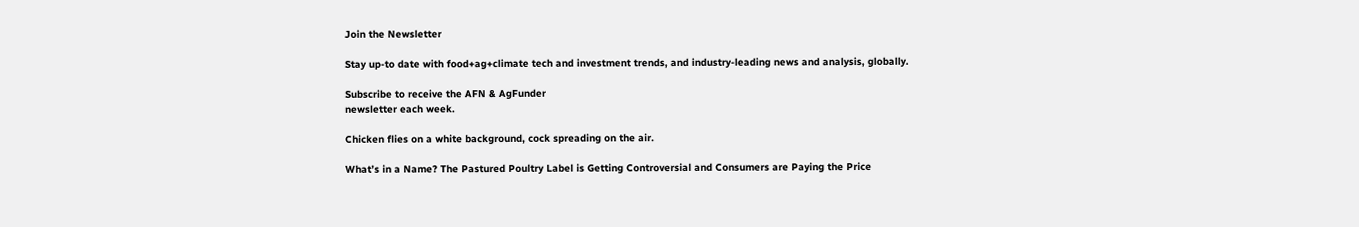Join the Newsletter

Stay up-to date with food+ag+climate tech and investment trends, and industry-leading news and analysis, globally.

Subscribe to receive the AFN & AgFunder
newsletter each week.

Chicken flies on a white background, cock spreading on the air.

What’s in a Name? The Pastured Poultry Label is Getting Controversial and Consumers are Paying the Price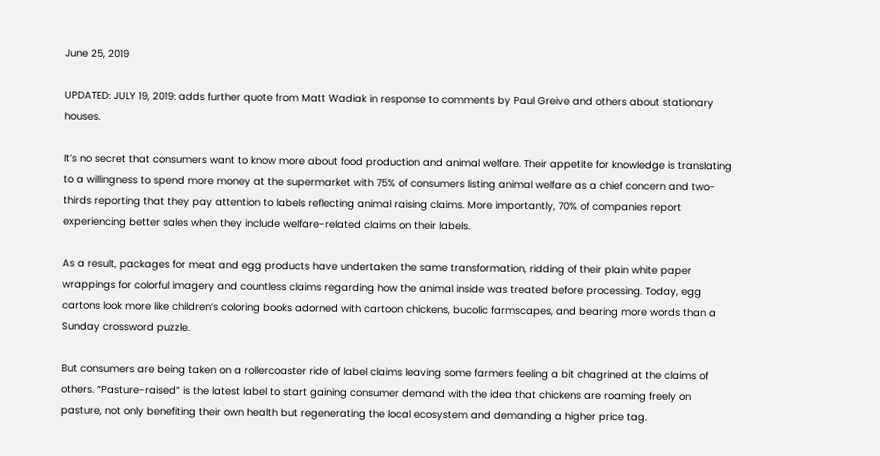June 25, 2019

UPDATED: JULY 19, 2019: adds further quote from Matt Wadiak in response to comments by Paul Greive and others about stationary houses.

It’s no secret that consumers want to know more about food production and animal welfare. Their appetite for knowledge is translating to a willingness to spend more money at the supermarket with 75% of consumers listing animal welfare as a chief concern and two-thirds reporting that they pay attention to labels reflecting animal raising claims. More importantly, 70% of companies report experiencing better sales when they include welfare-related claims on their labels.

As a result, packages for meat and egg products have undertaken the same transformation, ridding of their plain white paper wrappings for colorful imagery and countless claims regarding how the animal inside was treated before processing. Today, egg cartons look more like children’s coloring books adorned with cartoon chickens, bucolic farmscapes, and bearing more words than a Sunday crossword puzzle.

But consumers are being taken on a rollercoaster ride of label claims leaving some farmers feeling a bit chagrined at the claims of others. “Pasture-raised” is the latest label to start gaining consumer demand with the idea that chickens are roaming freely on pasture, not only benefiting their own health but regenerating the local ecosystem and demanding a higher price tag.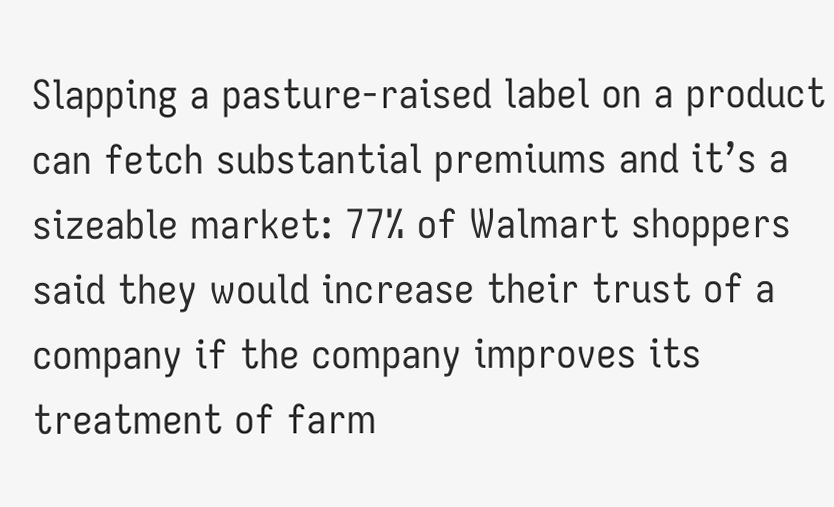Slapping a pasture-raised label on a product can fetch substantial premiums and it’s a sizeable market: 77% of Walmart shoppers said they would increase their trust of a company if the company improves its treatment of farm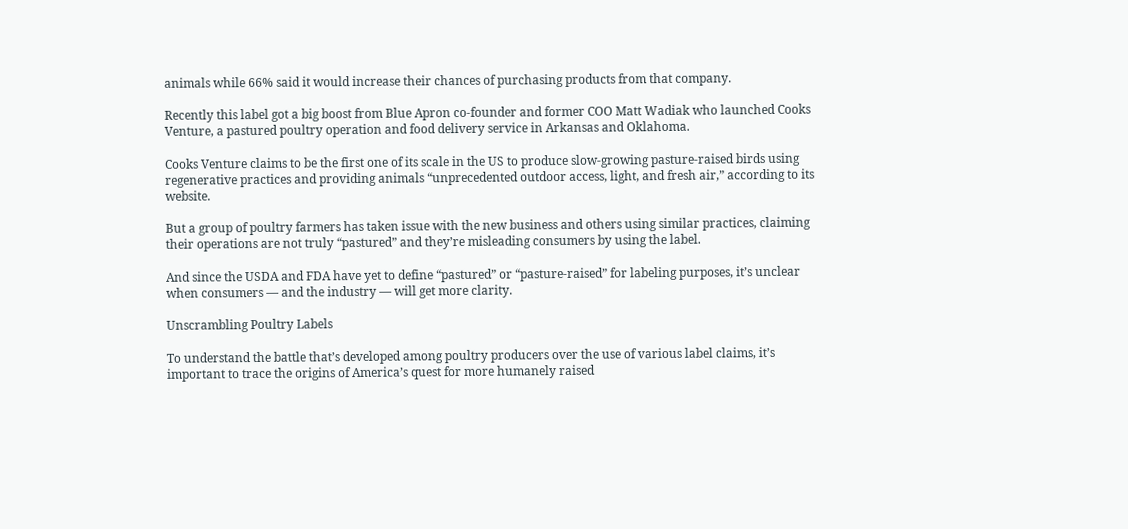animals while 66% said it would increase their chances of purchasing products from that company.

Recently this label got a big boost from Blue Apron co-founder and former COO Matt Wadiak who launched Cooks Venture, a pastured poultry operation and food delivery service in Arkansas and Oklahoma.

Cooks Venture claims to be the first one of its scale in the US to produce slow-growing pasture-raised birds using regenerative practices and providing animals “unprecedented outdoor access, light, and fresh air,” according to its website.

But a group of poultry farmers has taken issue with the new business and others using similar practices, claiming their operations are not truly “pastured” and they’re misleading consumers by using the label.

And since the USDA and FDA have yet to define “pastured” or “pasture-raised” for labeling purposes, it’s unclear when consumers — and the industry — will get more clarity.

Unscrambling Poultry Labels

To understand the battle that’s developed among poultry producers over the use of various label claims, it’s important to trace the origins of America’s quest for more humanely raised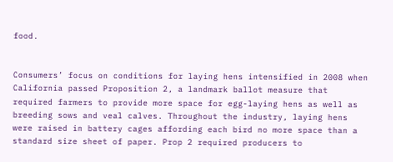food.


Consumers’ focus on conditions for laying hens intensified in 2008 when California passed Proposition 2, a landmark ballot measure that required farmers to provide more space for egg-laying hens as well as breeding sows and veal calves. Throughout the industry, laying hens were raised in battery cages affording each bird no more space than a standard size sheet of paper. Prop 2 required producers to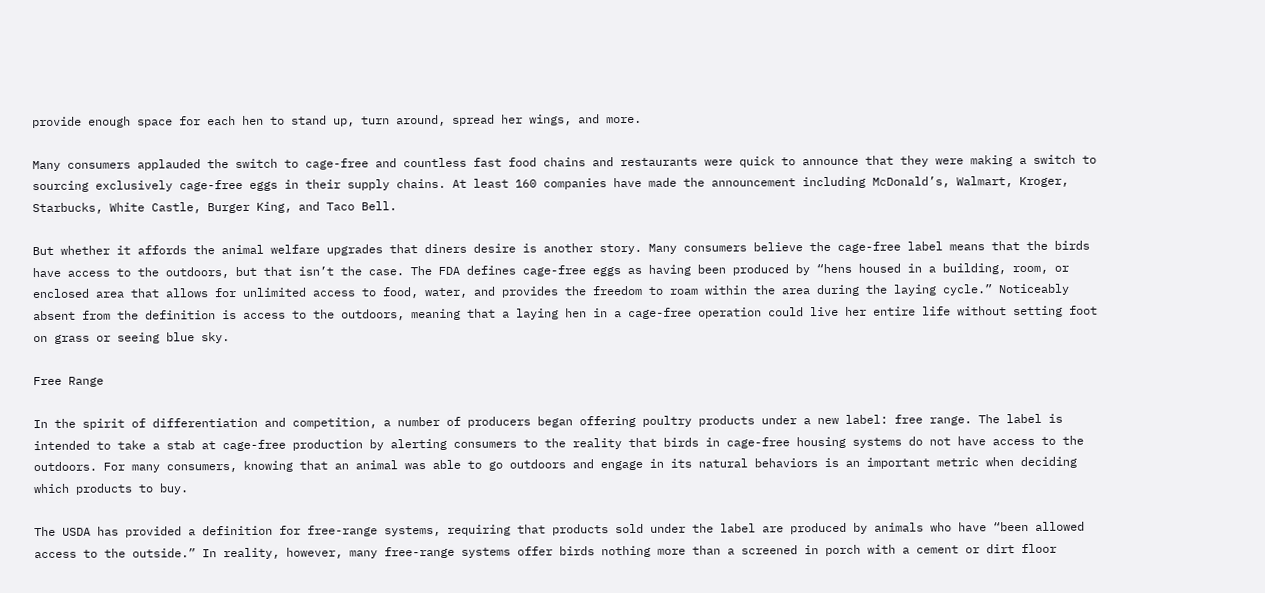provide enough space for each hen to stand up, turn around, spread her wings, and more.

Many consumers applauded the switch to cage-free and countless fast food chains and restaurants were quick to announce that they were making a switch to sourcing exclusively cage-free eggs in their supply chains. At least 160 companies have made the announcement including McDonald’s, Walmart, Kroger, Starbucks, White Castle, Burger King, and Taco Bell.

But whether it affords the animal welfare upgrades that diners desire is another story. Many consumers believe the cage-free label means that the birds have access to the outdoors, but that isn’t the case. The FDA defines cage-free eggs as having been produced by “hens housed in a building, room, or enclosed area that allows for unlimited access to food, water, and provides the freedom to roam within the area during the laying cycle.” Noticeably absent from the definition is access to the outdoors, meaning that a laying hen in a cage-free operation could live her entire life without setting foot on grass or seeing blue sky.

Free Range

In the spirit of differentiation and competition, a number of producers began offering poultry products under a new label: free range. The label is intended to take a stab at cage-free production by alerting consumers to the reality that birds in cage-free housing systems do not have access to the outdoors. For many consumers, knowing that an animal was able to go outdoors and engage in its natural behaviors is an important metric when deciding which products to buy.

The USDA has provided a definition for free-range systems, requiring that products sold under the label are produced by animals who have “been allowed access to the outside.” In reality, however, many free-range systems offer birds nothing more than a screened in porch with a cement or dirt floor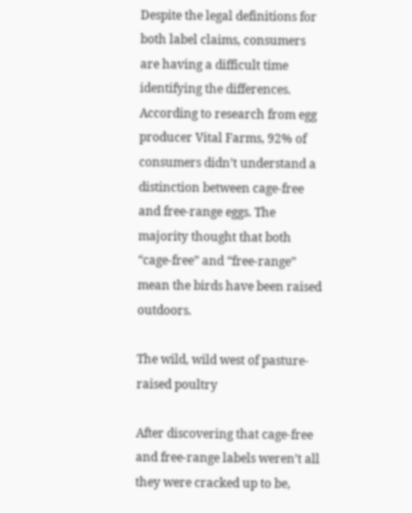Despite the legal definitions for both label claims, consumers are having a difficult time identifying the differences. According to research from egg producer Vital Farms, 92% of consumers didn’t understand a distinction between cage-free and free-range eggs. The majority thought that both “cage-free” and “free-range” mean the birds have been raised outdoors.

The wild, wild west of pasture-raised poultry

After discovering that cage-free and free-range labels weren’t all they were cracked up to be,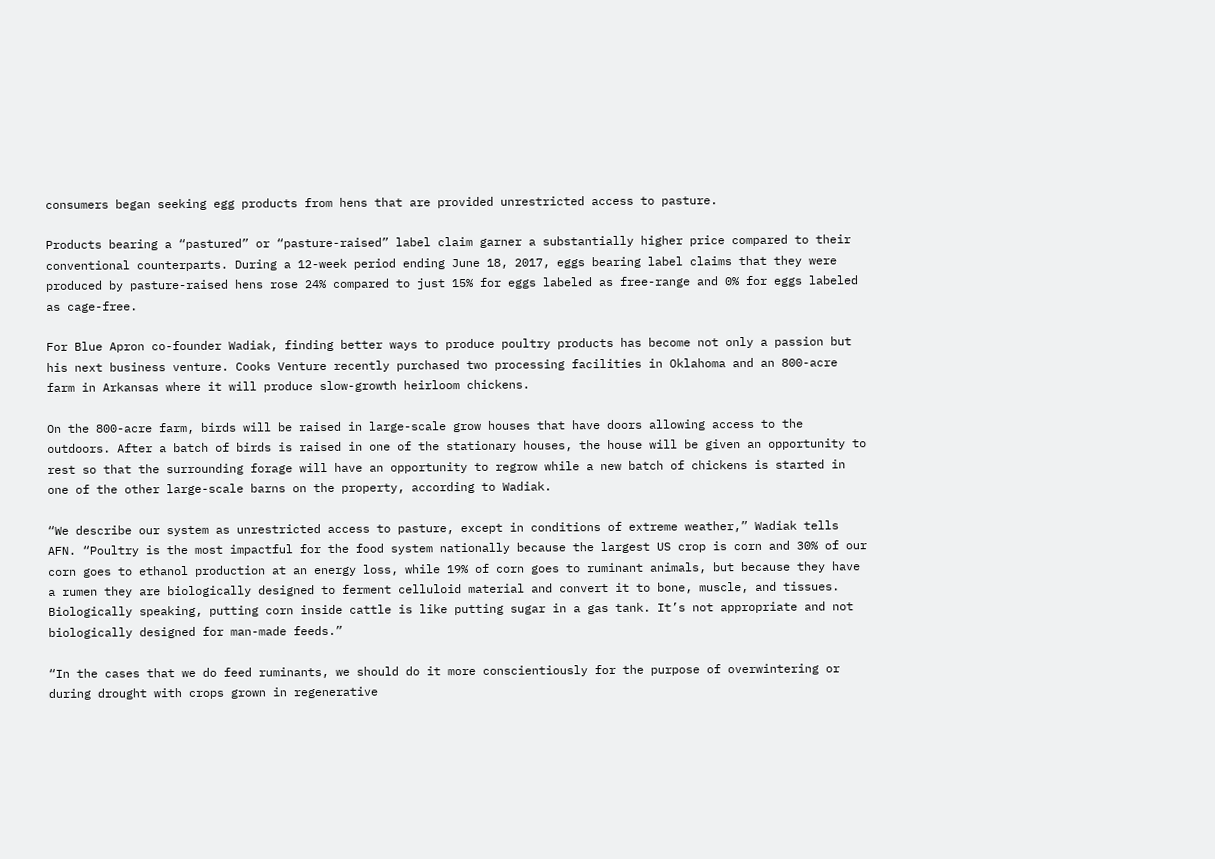consumers began seeking egg products from hens that are provided unrestricted access to pasture.

Products bearing a “pastured” or “pasture-raised” label claim garner a substantially higher price compared to their conventional counterparts. During a 12-week period ending June 18, 2017, eggs bearing label claims that they were produced by pasture-raised hens rose 24% compared to just 15% for eggs labeled as free-range and 0% for eggs labeled as cage-free.

For Blue Apron co-founder Wadiak, finding better ways to produce poultry products has become not only a passion but his next business venture. Cooks Venture recently purchased two processing facilities in Oklahoma and an 800-acre farm in Arkansas where it will produce slow-growth heirloom chickens.

On the 800-acre farm, birds will be raised in large-scale grow houses that have doors allowing access to the outdoors. After a batch of birds is raised in one of the stationary houses, the house will be given an opportunity to rest so that the surrounding forage will have an opportunity to regrow while a new batch of chickens is started in one of the other large-scale barns on the property, according to Wadiak.

“We describe our system as unrestricted access to pasture, except in conditions of extreme weather,” Wadiak tells AFN. “Poultry is the most impactful for the food system nationally because the largest US crop is corn and 30% of our corn goes to ethanol production at an energy loss, while 19% of corn goes to ruminant animals, but because they have a rumen they are biologically designed to ferment celluloid material and convert it to bone, muscle, and tissues. Biologically speaking, putting corn inside cattle is like putting sugar in a gas tank. It’s not appropriate and not biologically designed for man-made feeds.”

“In the cases that we do feed ruminants, we should do it more conscientiously for the purpose of overwintering or during drought with crops grown in regenerative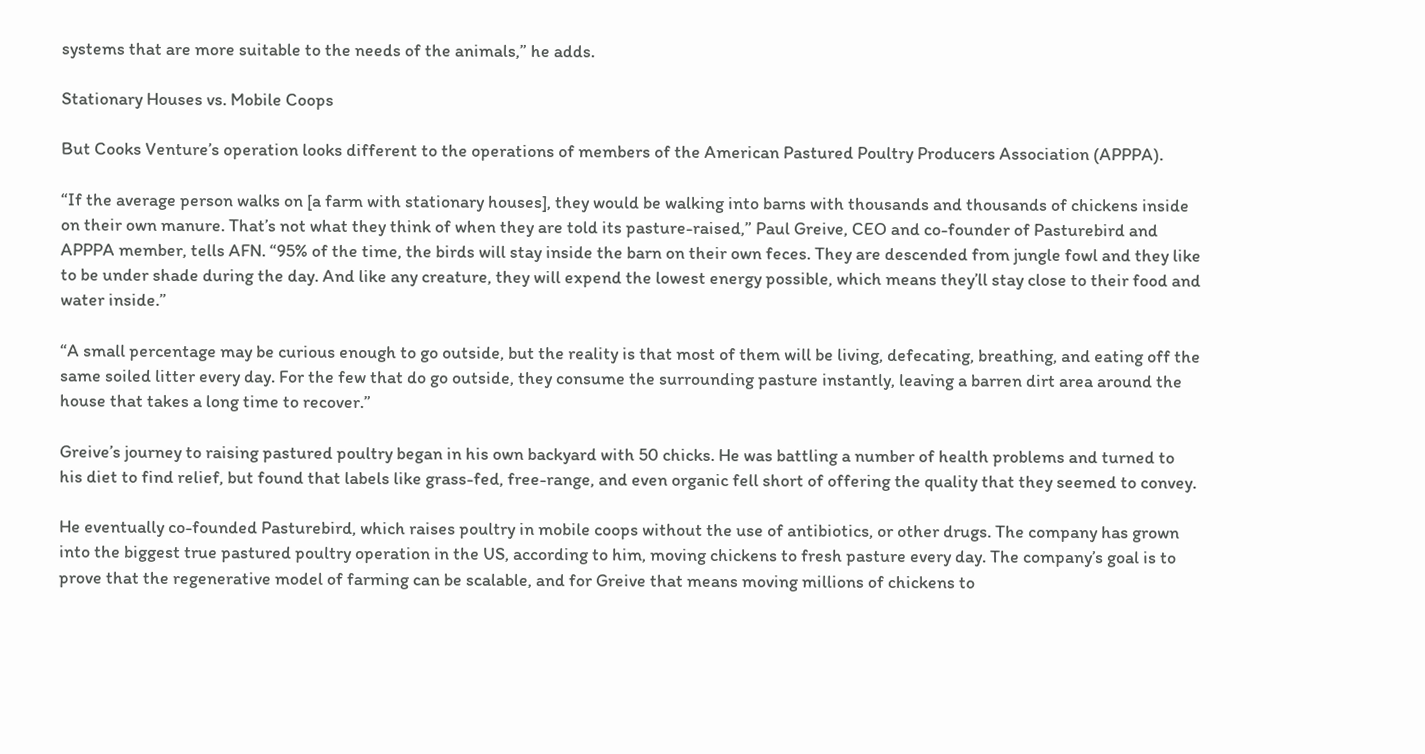systems that are more suitable to the needs of the animals,” he adds.

Stationary Houses vs. Mobile Coops

But Cooks Venture’s operation looks different to the operations of members of the American Pastured Poultry Producers Association (APPPA).

“If the average person walks on [a farm with stationary houses], they would be walking into barns with thousands and thousands of chickens inside on their own manure. That’s not what they think of when they are told its pasture-raised,” Paul Greive, CEO and co-founder of Pasturebird and APPPA member, tells AFN. “95% of the time, the birds will stay inside the barn on their own feces. They are descended from jungle fowl and they like to be under shade during the day. And like any creature, they will expend the lowest energy possible, which means they’ll stay close to their food and water inside.”

“A small percentage may be curious enough to go outside, but the reality is that most of them will be living, defecating, breathing, and eating off the same soiled litter every day. For the few that do go outside, they consume the surrounding pasture instantly, leaving a barren dirt area around the house that takes a long time to recover.”

Greive’s journey to raising pastured poultry began in his own backyard with 50 chicks. He was battling a number of health problems and turned to his diet to find relief, but found that labels like grass-fed, free-range, and even organic fell short of offering the quality that they seemed to convey.

He eventually co-founded Pasturebird, which raises poultry in mobile coops without the use of antibiotics, or other drugs. The company has grown into the biggest true pastured poultry operation in the US, according to him, moving chickens to fresh pasture every day. The company’s goal is to prove that the regenerative model of farming can be scalable, and for Greive that means moving millions of chickens to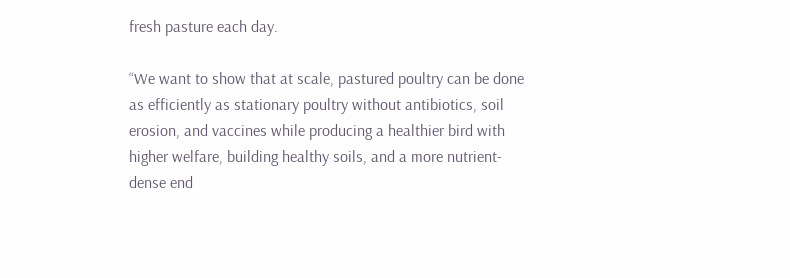fresh pasture each day.

“We want to show that at scale, pastured poultry can be done as efficiently as stationary poultry without antibiotics, soil erosion, and vaccines while producing a healthier bird with higher welfare, building healthy soils, and a more nutrient-dense end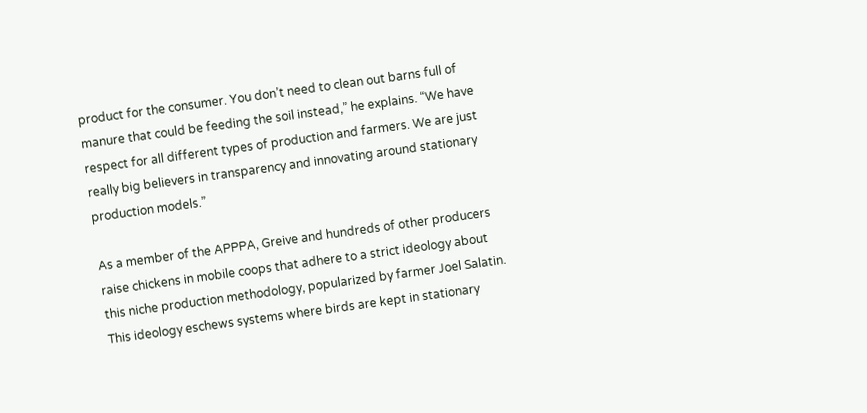product for the consumer. You don’t need to clean out barns full of manure that could be feeding the soil instead,” he explains. “We have respect for all different types of production and farmers. We are just really big believers in transparency and innovating around stationary production models.”

As a member of the APPPA, Greive and hundreds of other producers raise chickens in mobile coops that adhere to a strict ideology about this niche production methodology, popularized by farmer Joel Salatin. This ideology eschews systems where birds are kept in stationary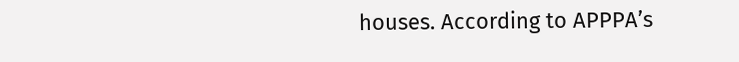houses. According to APPPA’s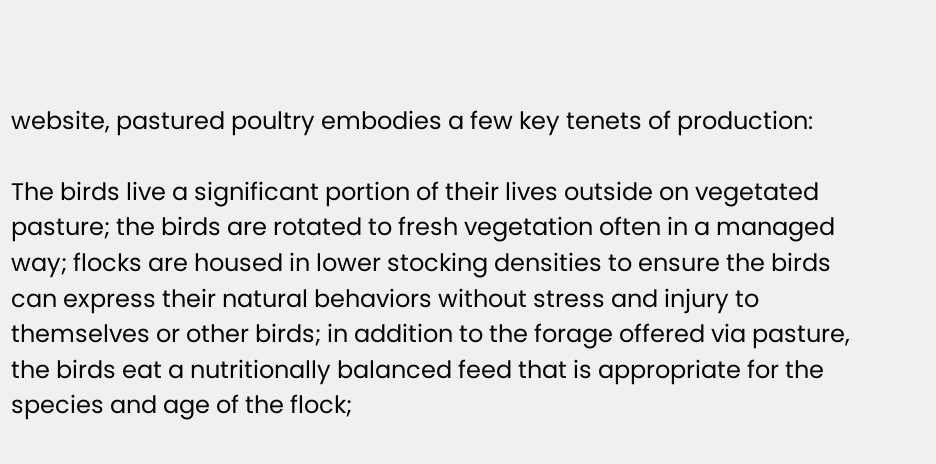website, pastured poultry embodies a few key tenets of production:

The birds live a significant portion of their lives outside on vegetated pasture; the birds are rotated to fresh vegetation often in a managed way; flocks are housed in lower stocking densities to ensure the birds can express their natural behaviors without stress and injury to themselves or other birds; in addition to the forage offered via pasture, the birds eat a nutritionally balanced feed that is appropriate for the species and age of the flock;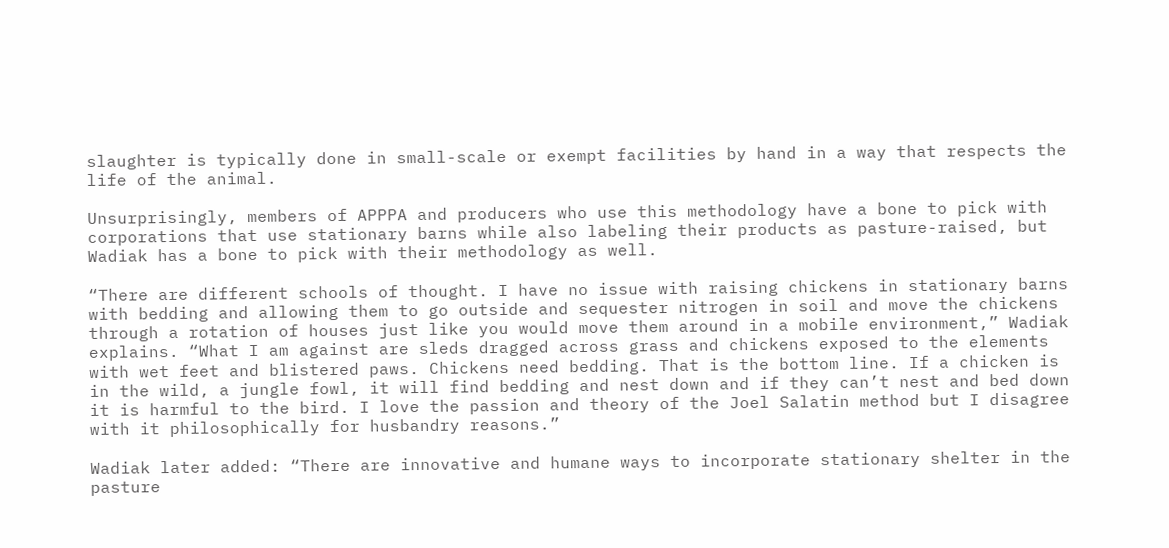slaughter is typically done in small-scale or exempt facilities by hand in a way that respects the life of the animal.

Unsurprisingly, members of APPPA and producers who use this methodology have a bone to pick with corporations that use stationary barns while also labeling their products as pasture-raised, but Wadiak has a bone to pick with their methodology as well.

“There are different schools of thought. I have no issue with raising chickens in stationary barns with bedding and allowing them to go outside and sequester nitrogen in soil and move the chickens through a rotation of houses just like you would move them around in a mobile environment,” Wadiak explains. “What I am against are sleds dragged across grass and chickens exposed to the elements with wet feet and blistered paws. Chickens need bedding. That is the bottom line. If a chicken is in the wild, a jungle fowl, it will find bedding and nest down and if they can’t nest and bed down it is harmful to the bird. I love the passion and theory of the Joel Salatin method but I disagree with it philosophically for husbandry reasons.”

Wadiak later added: “There are innovative and humane ways to incorporate stationary shelter in the pasture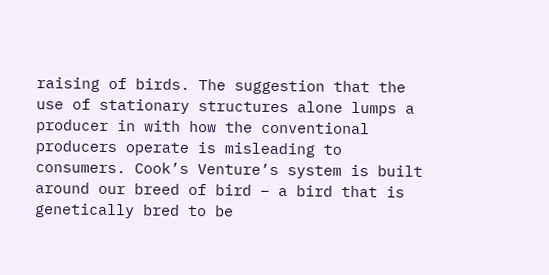raising of birds. The suggestion that the use of stationary structures alone lumps a producer in with how the conventional producers operate is misleading to consumers. Cook’s Venture’s system is built around our breed of bird – a bird that is genetically bred to be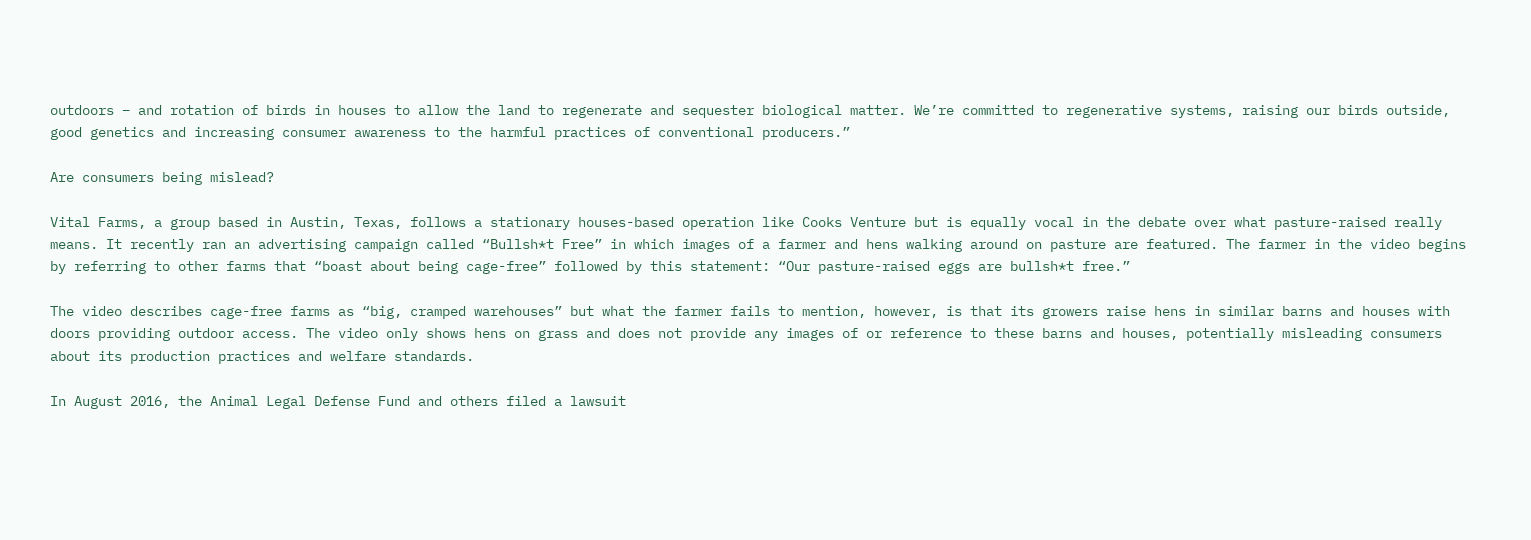outdoors – and rotation of birds in houses to allow the land to regenerate and sequester biological matter. We’re committed to regenerative systems, raising our birds outside, good genetics and increasing consumer awareness to the harmful practices of conventional producers.”

Are consumers being mislead?

Vital Farms, a group based in Austin, Texas, follows a stationary houses-based operation like Cooks Venture but is equally vocal in the debate over what pasture-raised really means. It recently ran an advertising campaign called “Bullsh*t Free” in which images of a farmer and hens walking around on pasture are featured. The farmer in the video begins by referring to other farms that “boast about being cage-free” followed by this statement: “Our pasture-raised eggs are bullsh*t free.”

The video describes cage-free farms as “big, cramped warehouses” but what the farmer fails to mention, however, is that its growers raise hens in similar barns and houses with doors providing outdoor access. The video only shows hens on grass and does not provide any images of or reference to these barns and houses, potentially misleading consumers about its production practices and welfare standards.

In August 2016, the Animal Legal Defense Fund and others filed a lawsuit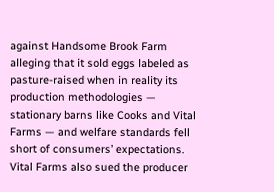against Handsome Brook Farm alleging that it sold eggs labeled as pasture-raised when in reality its production methodologies — stationary barns like Cooks and Vital Farms — and welfare standards fell short of consumers’ expectations. Vital Farms also sued the producer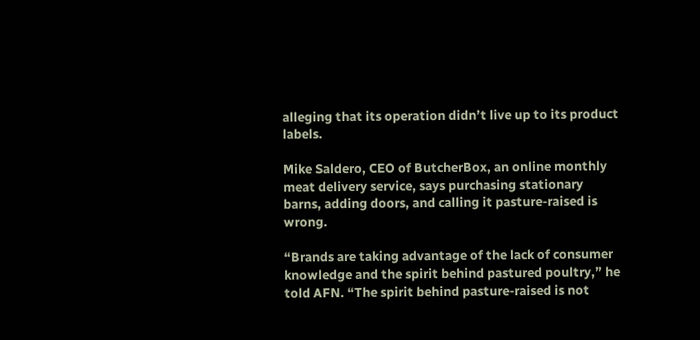alleging that its operation didn’t live up to its product labels.

Mike Saldero, CEO of ButcherBox, an online monthly meat delivery service, says purchasing stationary barns, adding doors, and calling it pasture-raised is wrong.

“Brands are taking advantage of the lack of consumer knowledge and the spirit behind pastured poultry,” he told AFN. “The spirit behind pasture-raised is not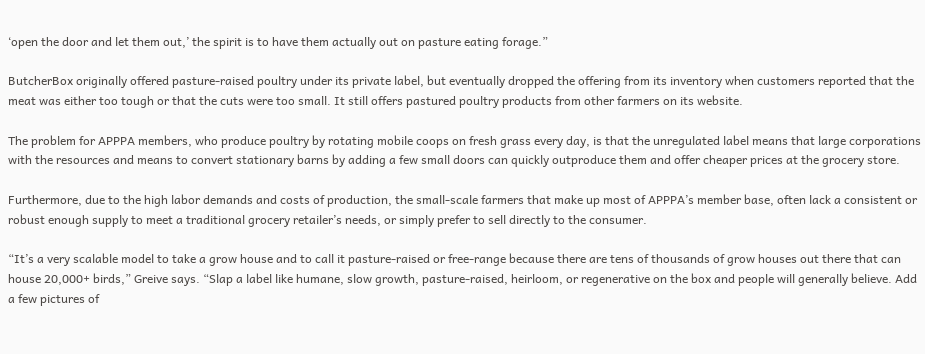‘open the door and let them out,’ the spirit is to have them actually out on pasture eating forage.”

ButcherBox originally offered pasture-raised poultry under its private label, but eventually dropped the offering from its inventory when customers reported that the meat was either too tough or that the cuts were too small. It still offers pastured poultry products from other farmers on its website.

The problem for APPPA members, who produce poultry by rotating mobile coops on fresh grass every day, is that the unregulated label means that large corporations with the resources and means to convert stationary barns by adding a few small doors can quickly outproduce them and offer cheaper prices at the grocery store.

Furthermore, due to the high labor demands and costs of production, the small-scale farmers that make up most of APPPA’s member base, often lack a consistent or robust enough supply to meet a traditional grocery retailer’s needs, or simply prefer to sell directly to the consumer.

“It’s a very scalable model to take a grow house and to call it pasture-raised or free-range because there are tens of thousands of grow houses out there that can house 20,000+ birds,” Greive says. “Slap a label like humane, slow growth, pasture-raised, heirloom, or regenerative on the box and people will generally believe. Add a few pictures of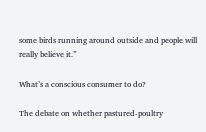some birds running around outside and people will really believe it.”

What’s a conscious consumer to do?

The debate on whether pastured-poultry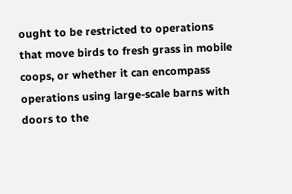ought to be restricted to operations that move birds to fresh grass in mobile coops, or whether it can encompass operations using large-scale barns with doors to the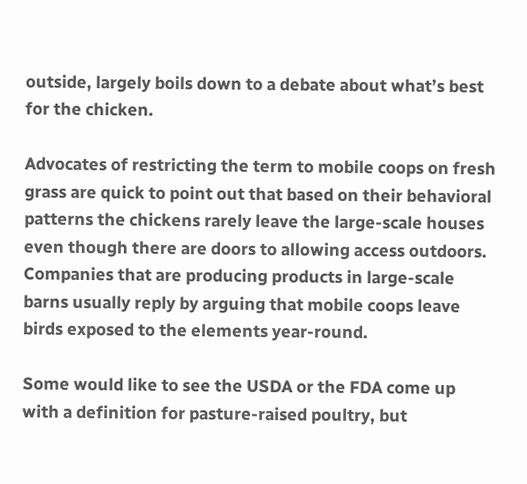outside, largely boils down to a debate about what’s best for the chicken.

Advocates of restricting the term to mobile coops on fresh grass are quick to point out that based on their behavioral patterns the chickens rarely leave the large-scale houses even though there are doors to allowing access outdoors. Companies that are producing products in large-scale barns usually reply by arguing that mobile coops leave birds exposed to the elements year-round.

Some would like to see the USDA or the FDA come up with a definition for pasture-raised poultry, but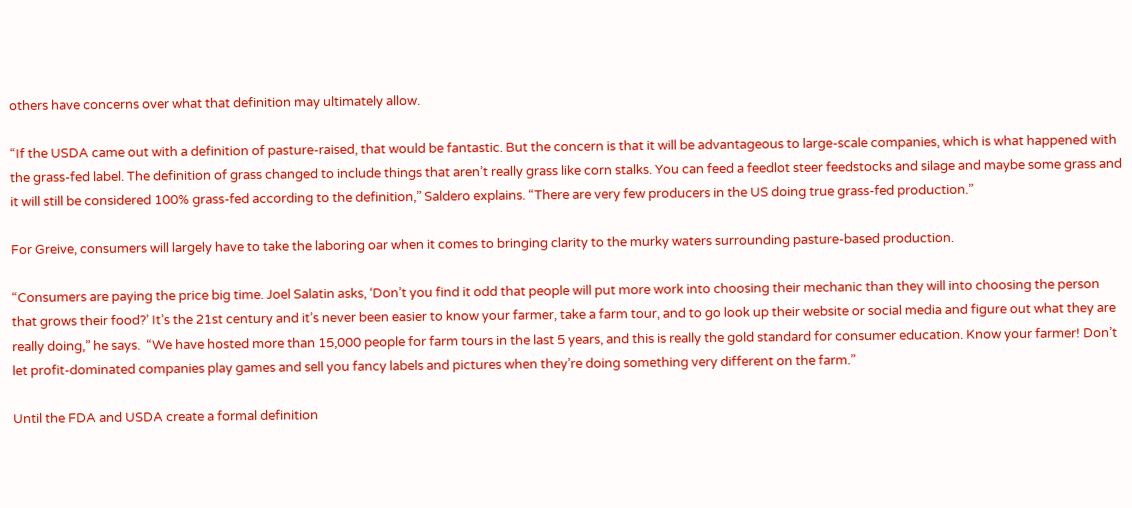others have concerns over what that definition may ultimately allow.

“If the USDA came out with a definition of pasture-raised, that would be fantastic. But the concern is that it will be advantageous to large-scale companies, which is what happened with the grass-fed label. The definition of grass changed to include things that aren’t really grass like corn stalks. You can feed a feedlot steer feedstocks and silage and maybe some grass and it will still be considered 100% grass-fed according to the definition,” Saldero explains. “There are very few producers in the US doing true grass-fed production.”

For Greive, consumers will largely have to take the laboring oar when it comes to bringing clarity to the murky waters surrounding pasture-based production.

“Consumers are paying the price big time. Joel Salatin asks, ‘Don’t you find it odd that people will put more work into choosing their mechanic than they will into choosing the person that grows their food?’ It’s the 21st century and it’s never been easier to know your farmer, take a farm tour, and to go look up their website or social media and figure out what they are really doing,” he says.  “We have hosted more than 15,000 people for farm tours in the last 5 years, and this is really the gold standard for consumer education. Know your farmer! Don’t let profit-dominated companies play games and sell you fancy labels and pictures when they’re doing something very different on the farm.”

Until the FDA and USDA create a formal definition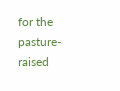for the pasture-raised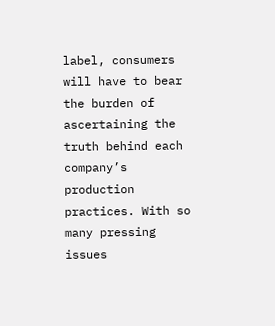label, consumers will have to bear the burden of ascertaining the truth behind each company’s production practices. With so many pressing issues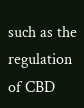such as the regulation of CBD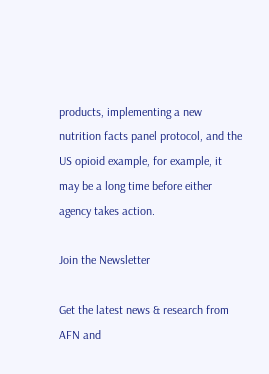products, implementing a new nutrition facts panel protocol, and the US opioid example, for example, it may be a long time before either agency takes action.

Join the Newsletter

Get the latest news & research from AFN and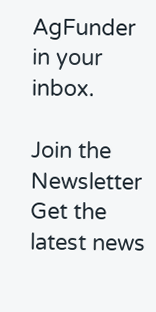AgFunder in your inbox.

Join the Newsletter
Get the latest news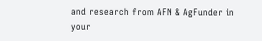and research from AFN & AgFunder in your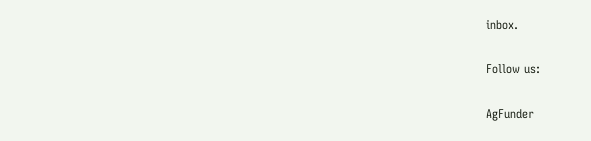inbox.

Follow us:

AgFunder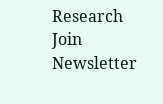Research
Join Newsletter